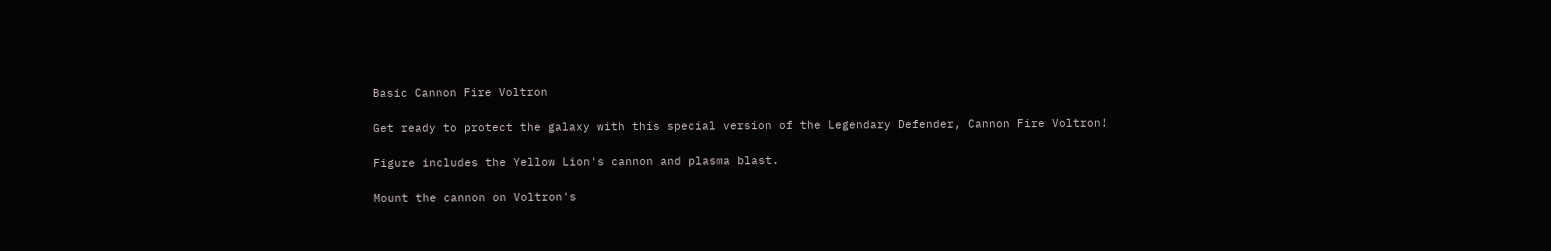Basic Cannon Fire Voltron

Get ready to protect the galaxy with this special version of the Legendary Defender, Cannon Fire Voltron!

Figure includes the Yellow Lion's cannon and plasma blast.

Mount the cannon on Voltron's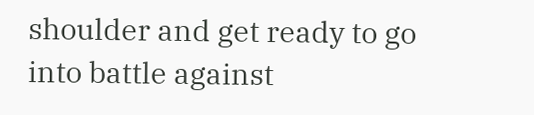shoulder and get ready to go into battle against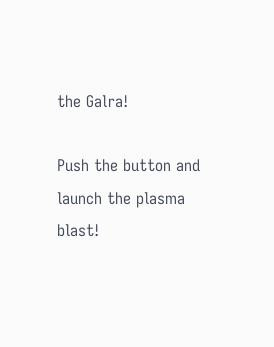the Galra!

Push the button and launch the plasma blast!